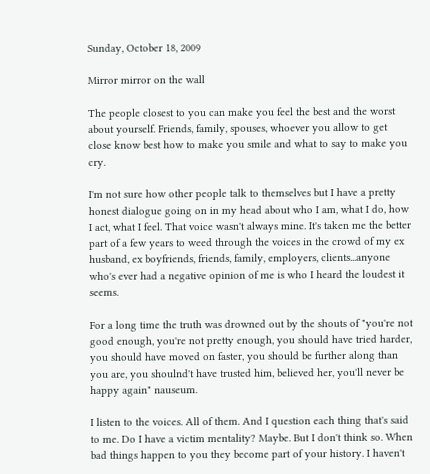Sunday, October 18, 2009

Mirror mirror on the wall

The people closest to you can make you feel the best and the worst about yourself. Friends, family, spouses, whoever you allow to get close know best how to make you smile and what to say to make you cry.

I'm not sure how other people talk to themselves but I have a pretty honest dialogue going on in my head about who I am, what I do, how I act, what I feel. That voice wasn't always mine. It's taken me the better part of a few years to weed through the voices in the crowd of my ex husband, ex boyfriends, friends, family, employers, clients...anyone who's ever had a negative opinion of me is who I heard the loudest it seems.

For a long time the truth was drowned out by the shouts of "you're not good enough, you're not pretty enough, you should have tried harder, you should have moved on faster, you should be further along than you are, you shoulnd't have trusted him, believed her, you'll never be happy again" nauseum.

I listen to the voices. All of them. And I question each thing that's said to me. Do I have a victim mentality? Maybe. But I don't think so. When bad things happen to you they become part of your history. I haven't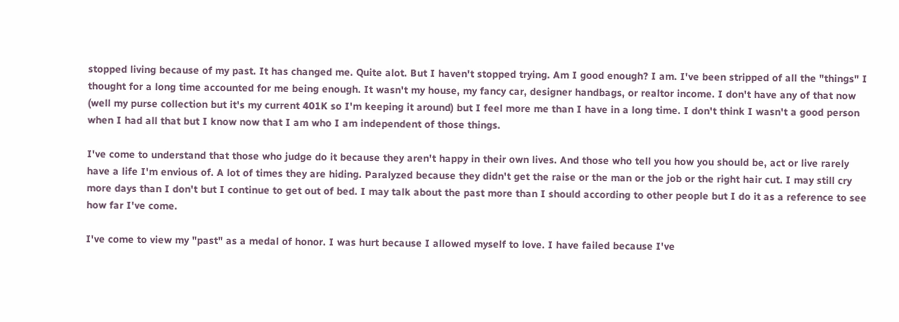stopped living because of my past. It has changed me. Quite alot. But I haven't stopped trying. Am I good enough? I am. I've been stripped of all the "things" I thought for a long time accounted for me being enough. It wasn't my house, my fancy car, designer handbags, or realtor income. I don't have any of that now (well my purse collection but it's my current 401K so I'm keeping it around) but I feel more me than I have in a long time. I don't think I wasn't a good person when I had all that but I know now that I am who I am independent of those things.

I've come to understand that those who judge do it because they aren't happy in their own lives. And those who tell you how you should be, act or live rarely have a life I'm envious of. A lot of times they are hiding. Paralyzed because they didn't get the raise or the man or the job or the right hair cut. I may still cry more days than I don't but I continue to get out of bed. I may talk about the past more than I should according to other people but I do it as a reference to see how far I've come.

I've come to view my "past" as a medal of honor. I was hurt because I allowed myself to love. I have failed because I've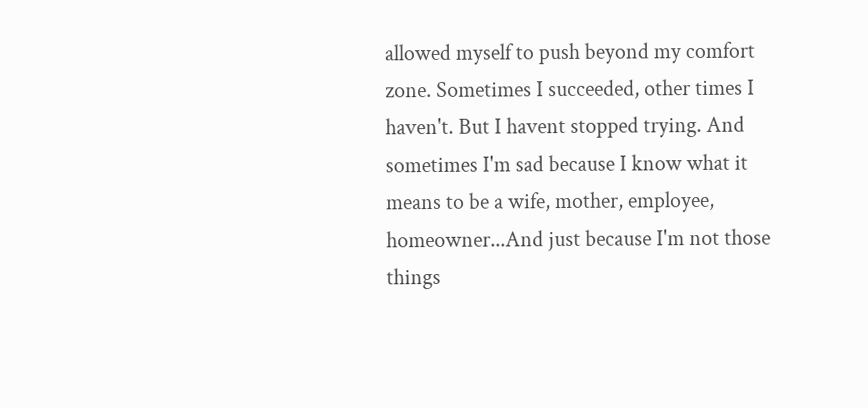allowed myself to push beyond my comfort zone. Sometimes I succeeded, other times I haven't. But I havent stopped trying. And sometimes I'm sad because I know what it means to be a wife, mother, employee, homeowner...And just because I'm not those things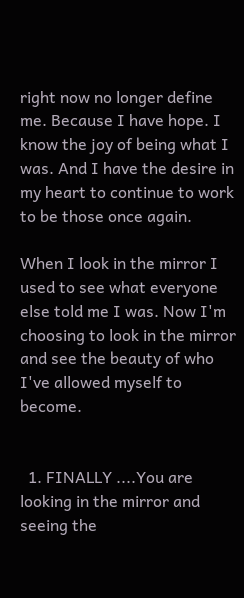right now no longer define me. Because I have hope. I know the joy of being what I was. And I have the desire in my heart to continue to work to be those once again.

When I look in the mirror I used to see what everyone else told me I was. Now I'm choosing to look in the mirror and see the beauty of who I've allowed myself to become.


  1. FINALLY ....You are looking in the mirror and seeing the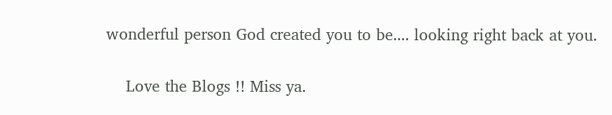wonderful person God created you to be.... looking right back at you.

    Love the Blogs !! Miss ya.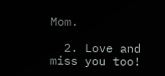Mom.

  2. Love and miss you too!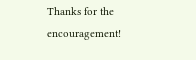Thanks for the encouragement!